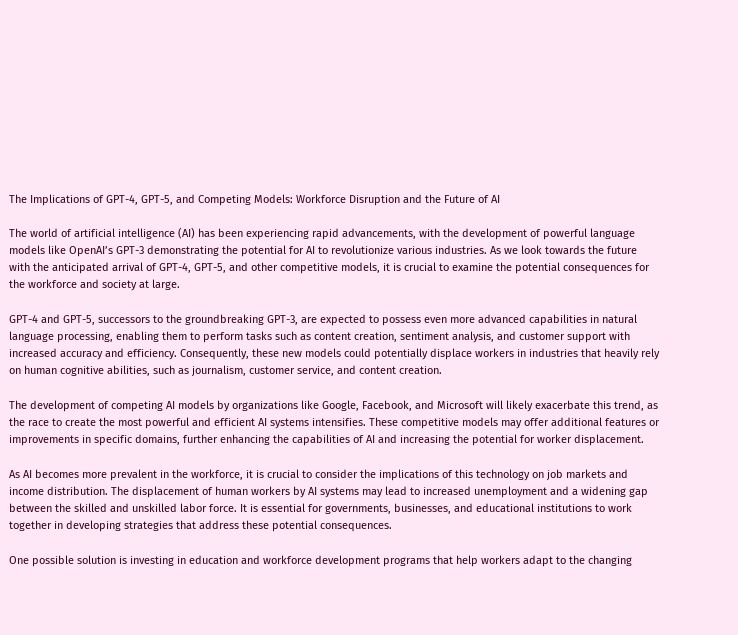The Implications of GPT-4, GPT-5, and Competing Models: Workforce Disruption and the Future of AI

The world of artificial intelligence (AI) has been experiencing rapid advancements, with the development of powerful language models like OpenAI’s GPT-3 demonstrating the potential for AI to revolutionize various industries. As we look towards the future with the anticipated arrival of GPT-4, GPT-5, and other competitive models, it is crucial to examine the potential consequences for the workforce and society at large.

GPT-4 and GPT-5, successors to the groundbreaking GPT-3, are expected to possess even more advanced capabilities in natural language processing, enabling them to perform tasks such as content creation, sentiment analysis, and customer support with increased accuracy and efficiency. Consequently, these new models could potentially displace workers in industries that heavily rely on human cognitive abilities, such as journalism, customer service, and content creation.

The development of competing AI models by organizations like Google, Facebook, and Microsoft will likely exacerbate this trend, as the race to create the most powerful and efficient AI systems intensifies. These competitive models may offer additional features or improvements in specific domains, further enhancing the capabilities of AI and increasing the potential for worker displacement.

As AI becomes more prevalent in the workforce, it is crucial to consider the implications of this technology on job markets and income distribution. The displacement of human workers by AI systems may lead to increased unemployment and a widening gap between the skilled and unskilled labor force. It is essential for governments, businesses, and educational institutions to work together in developing strategies that address these potential consequences.

One possible solution is investing in education and workforce development programs that help workers adapt to the changing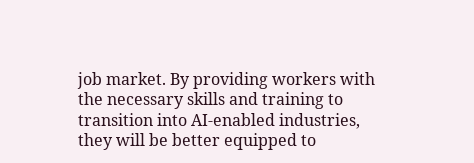job market. By providing workers with the necessary skills and training to transition into AI-enabled industries, they will be better equipped to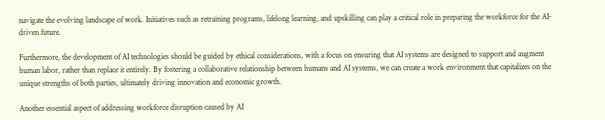navigate the evolving landscape of work. Initiatives such as retraining programs, lifelong learning, and upskilling can play a critical role in preparing the workforce for the AI-driven future.

Furthermore, the development of AI technologies should be guided by ethical considerations, with a focus on ensuring that AI systems are designed to support and augment human labor, rather than replace it entirely. By fostering a collaborative relationship between humans and AI systems, we can create a work environment that capitalizes on the unique strengths of both parties, ultimately driving innovation and economic growth.

Another essential aspect of addressing workforce disruption caused by AI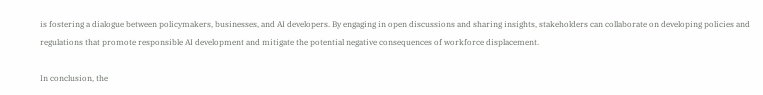is fostering a dialogue between policymakers, businesses, and AI developers. By engaging in open discussions and sharing insights, stakeholders can collaborate on developing policies and regulations that promote responsible AI development and mitigate the potential negative consequences of workforce displacement.

In conclusion, the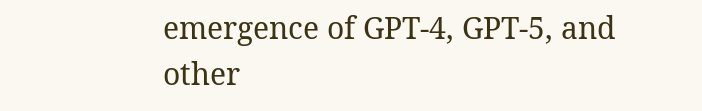emergence of GPT-4, GPT-5, and other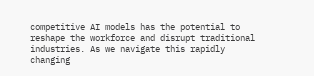competitive AI models has the potential to reshape the workforce and disrupt traditional industries. As we navigate this rapidly changing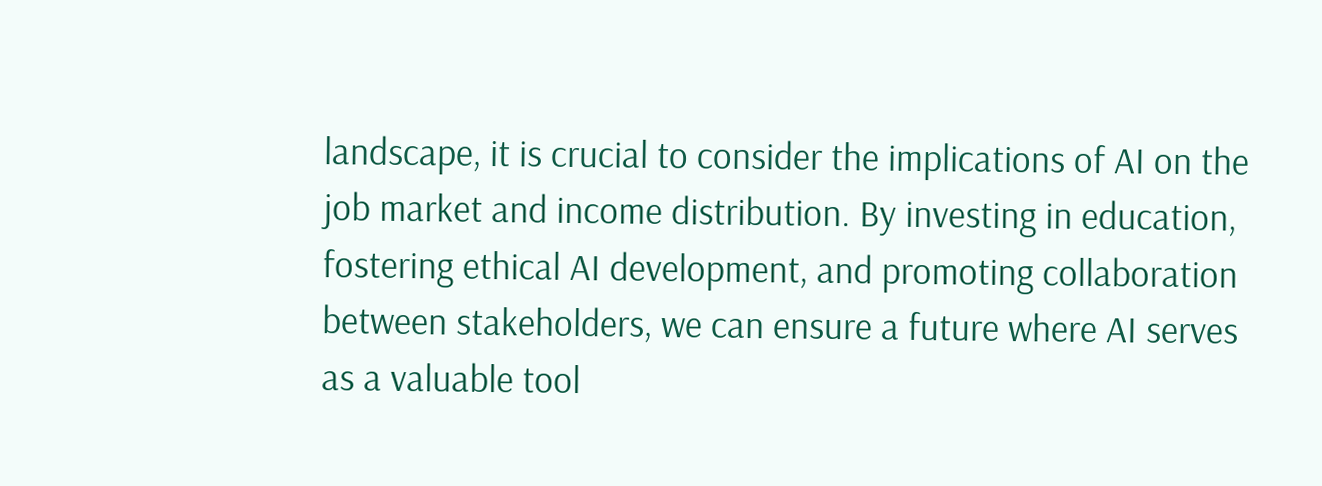landscape, it is crucial to consider the implications of AI on the job market and income distribution. By investing in education, fostering ethical AI development, and promoting collaboration between stakeholders, we can ensure a future where AI serves as a valuable tool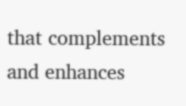that complements and enhances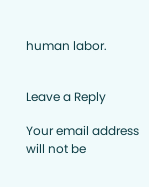human labor.


Leave a Reply

Your email address will not be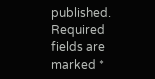published. Required fields are marked *